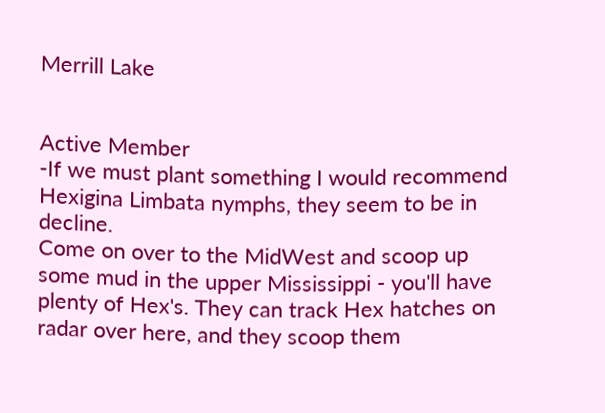Merrill Lake


Active Member
-If we must plant something I would recommend Hexigina Limbata nymphs, they seem to be in decline.
Come on over to the MidWest and scoop up some mud in the upper Mississippi - you'll have plenty of Hex's. They can track Hex hatches on radar over here, and they scoop them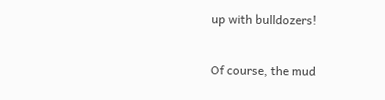up with bulldozers!

Of course, the mud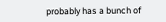probably has a bunch of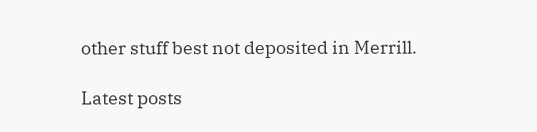other stuff best not deposited in Merrill.

Latest posts